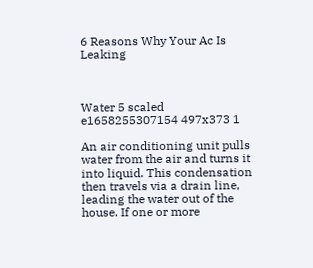6 Reasons Why Your Ac Is Leaking



Water 5 scaled e1658255307154 497x373 1

An air conditioning unit pulls water from the air and turns it into liquid. This condensation then travels via a drain line, leading the water out of the house. If one or more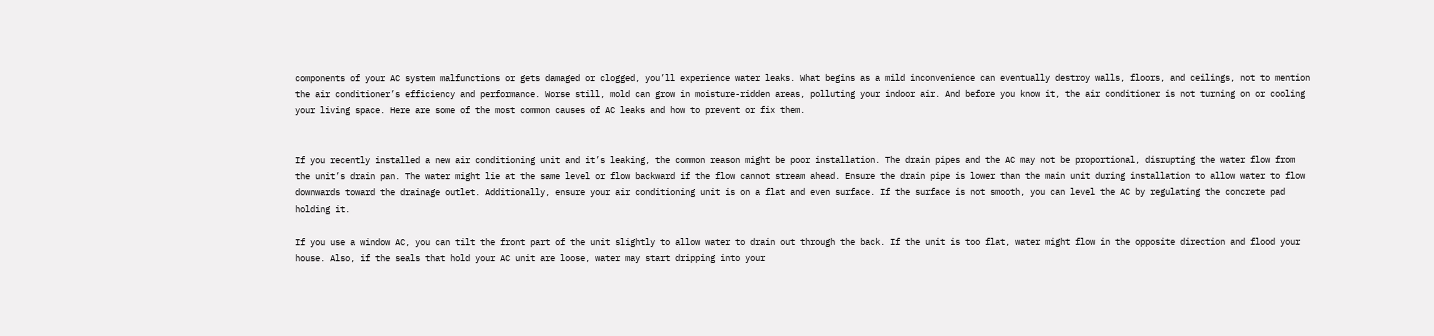components of your AC system malfunctions or gets damaged or clogged, you’ll experience water leaks. What begins as a mild inconvenience can eventually destroy walls, floors, and ceilings, not to mention the air conditioner’s efficiency and performance. Worse still, mold can grow in moisture-ridden areas, polluting your indoor air. And before you know it, the air conditioner is not turning on or cooling your living space. Here are some of the most common causes of AC leaks and how to prevent or fix them.


If you recently installed a new air conditioning unit and it’s leaking, the common reason might be poor installation. The drain pipes and the AC may not be proportional, disrupting the water flow from the unit’s drain pan. The water might lie at the same level or flow backward if the flow cannot stream ahead. Ensure the drain pipe is lower than the main unit during installation to allow water to flow downwards toward the drainage outlet. Additionally, ensure your air conditioning unit is on a flat and even surface. If the surface is not smooth, you can level the AC by regulating the concrete pad holding it.

If you use a window AC, you can tilt the front part of the unit slightly to allow water to drain out through the back. If the unit is too flat, water might flow in the opposite direction and flood your house. Also, if the seals that hold your AC unit are loose, water may start dripping into your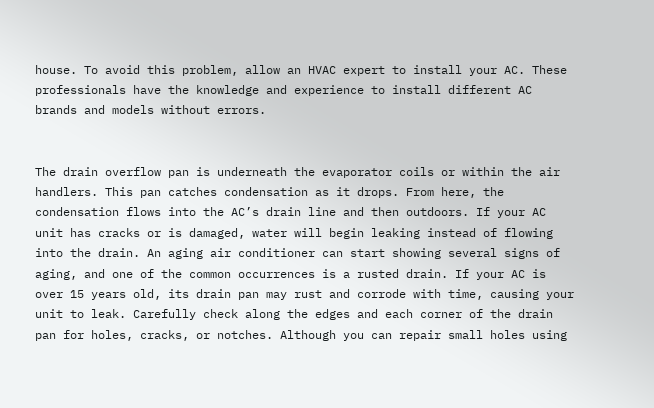house. To avoid this problem, allow an HVAC expert to install your AC. These professionals have the knowledge and experience to install different AC brands and models without errors.


The drain overflow pan is underneath the evaporator coils or within the air handlers. This pan catches condensation as it drops. From here, the condensation flows into the AC’s drain line and then outdoors. If your AC unit has cracks or is damaged, water will begin leaking instead of flowing into the drain. An aging air conditioner can start showing several signs of aging, and one of the common occurrences is a rusted drain. If your AC is over 15 years old, its drain pan may rust and corrode with time, causing your unit to leak. Carefully check along the edges and each corner of the drain pan for holes, cracks, or notches. Although you can repair small holes using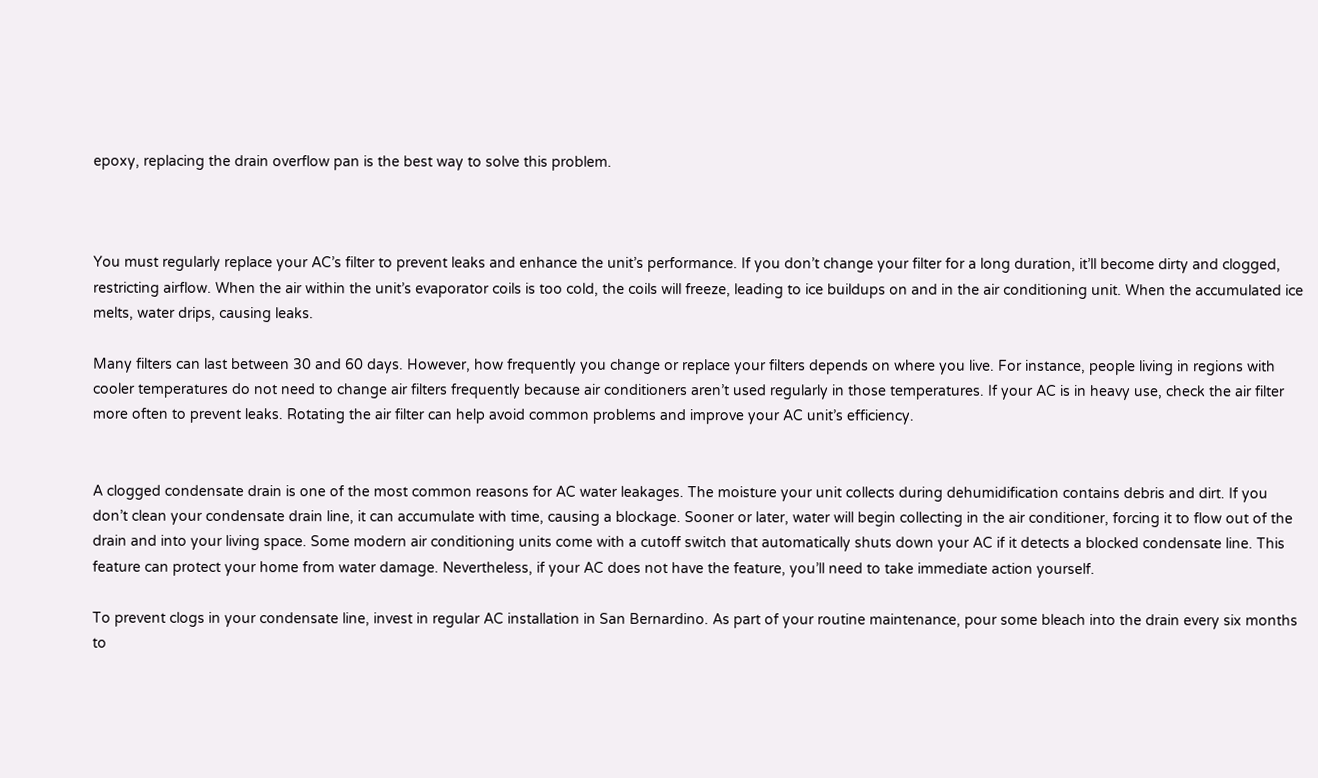epoxy, replacing the drain overflow pan is the best way to solve this problem.



You must regularly replace your AC’s filter to prevent leaks and enhance the unit’s performance. If you don’t change your filter for a long duration, it’ll become dirty and clogged, restricting airflow. When the air within the unit’s evaporator coils is too cold, the coils will freeze, leading to ice buildups on and in the air conditioning unit. When the accumulated ice melts, water drips, causing leaks.

Many filters can last between 30 and 60 days. However, how frequently you change or replace your filters depends on where you live. For instance, people living in regions with cooler temperatures do not need to change air filters frequently because air conditioners aren’t used regularly in those temperatures. If your AC is in heavy use, check the air filter more often to prevent leaks. Rotating the air filter can help avoid common problems and improve your AC unit’s efficiency.


A clogged condensate drain is one of the most common reasons for AC water leakages. The moisture your unit collects during dehumidification contains debris and dirt. If you don’t clean your condensate drain line, it can accumulate with time, causing a blockage. Sooner or later, water will begin collecting in the air conditioner, forcing it to flow out of the drain and into your living space. Some modern air conditioning units come with a cutoff switch that automatically shuts down your AC if it detects a blocked condensate line. This feature can protect your home from water damage. Nevertheless, if your AC does not have the feature, you’ll need to take immediate action yourself.

To prevent clogs in your condensate line, invest in regular AC installation in San Bernardino. As part of your routine maintenance, pour some bleach into the drain every six months to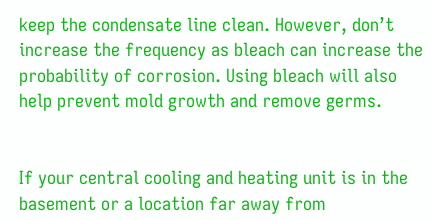keep the condensate line clean. However, don’t increase the frequency as bleach can increase the probability of corrosion. Using bleach will also help prevent mold growth and remove germs.


If your central cooling and heating unit is in the basement or a location far away from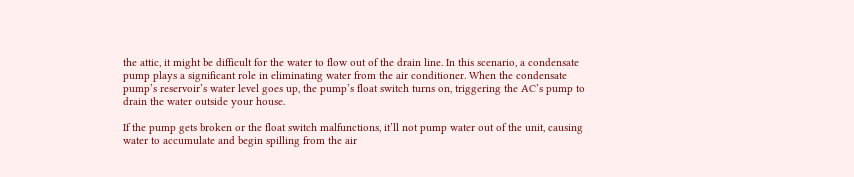the attic, it might be difficult for the water to flow out of the drain line. In this scenario, a condensate pump plays a significant role in eliminating water from the air conditioner. When the condensate pump’s reservoir’s water level goes up, the pump’s float switch turns on, triggering the AC’s pump to drain the water outside your house.

If the pump gets broken or the float switch malfunctions, it’ll not pump water out of the unit, causing water to accumulate and begin spilling from the air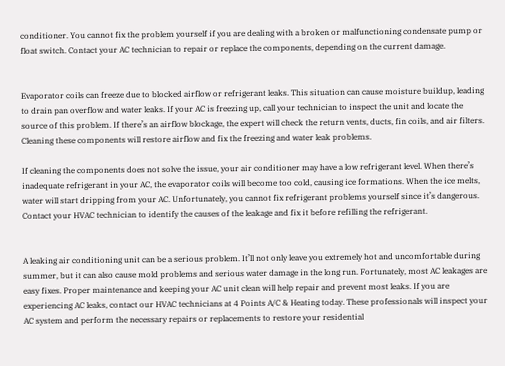conditioner. You cannot fix the problem yourself if you are dealing with a broken or malfunctioning condensate pump or float switch. Contact your AC technician to repair or replace the components, depending on the current damage.


Evaporator coils can freeze due to blocked airflow or refrigerant leaks. This situation can cause moisture buildup, leading to drain pan overflow and water leaks. If your AC is freezing up, call your technician to inspect the unit and locate the source of this problem. If there’s an airflow blockage, the expert will check the return vents, ducts, fin coils, and air filters. Cleaning these components will restore airflow and fix the freezing and water leak problems.

If cleaning the components does not solve the issue, your air conditioner may have a low refrigerant level. When there’s inadequate refrigerant in your AC, the evaporator coils will become too cold, causing ice formations. When the ice melts, water will start dripping from your AC. Unfortunately, you cannot fix refrigerant problems yourself since it’s dangerous. Contact your HVAC technician to identify the causes of the leakage and fix it before refilling the refrigerant.


A leaking air conditioning unit can be a serious problem. It’ll not only leave you extremely hot and uncomfortable during summer, but it can also cause mold problems and serious water damage in the long run. Fortunately, most AC leakages are easy fixes. Proper maintenance and keeping your AC unit clean will help repair and prevent most leaks. If you are experiencing AC leaks, contact our HVAC technicians at 4 Points A/C & Heating today. These professionals will inspect your AC system and perform the necessary repairs or replacements to restore your residential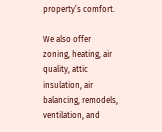property’s comfort.

We also offer zoning, heating, air quality, attic insulation, air balancing, remodels, ventilation, and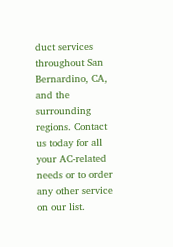duct services throughout San Bernardino, CA, and the surrounding regions. Contact us today for all your AC-related needs or to order any other service on our list.